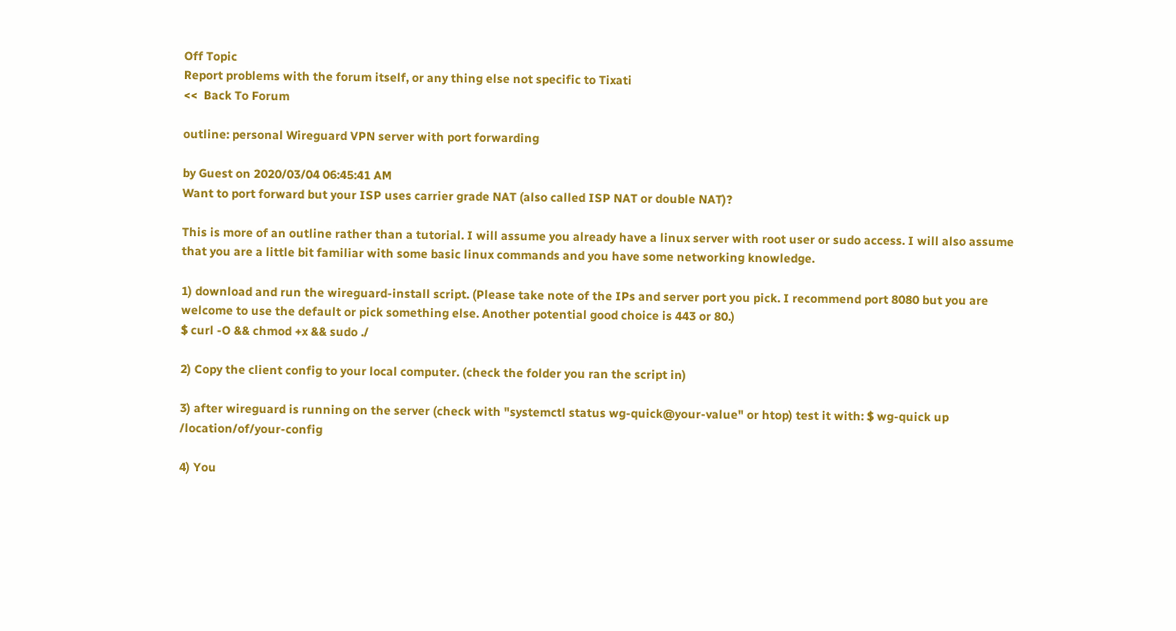Off Topic
Report problems with the forum itself, or any thing else not specific to Tixati
<<  Back To Forum

outline: personal Wireguard VPN server with port forwarding

by Guest on 2020/03/04 06:45:41 AM
Want to port forward but your ISP uses carrier grade NAT (also called ISP NAT or double NAT)?

This is more of an outline rather than a tutorial. I will assume you already have a linux server with root user or sudo access. I will also assume that you are a little bit familiar with some basic linux commands and you have some networking knowledge.

1) download and run the wireguard-install script. (Please take note of the IPs and server port you pick. I recommend port 8080 but you are welcome to use the default or pick something else. Another potential good choice is 443 or 80.)
$ curl -O && chmod +x && sudo ./

2) Copy the client config to your local computer. (check the folder you ran the script in)

3) after wireguard is running on the server (check with "systemctl status wg-quick@your-value" or htop) test it with: $ wg-quick up /location/of/your-config

4) You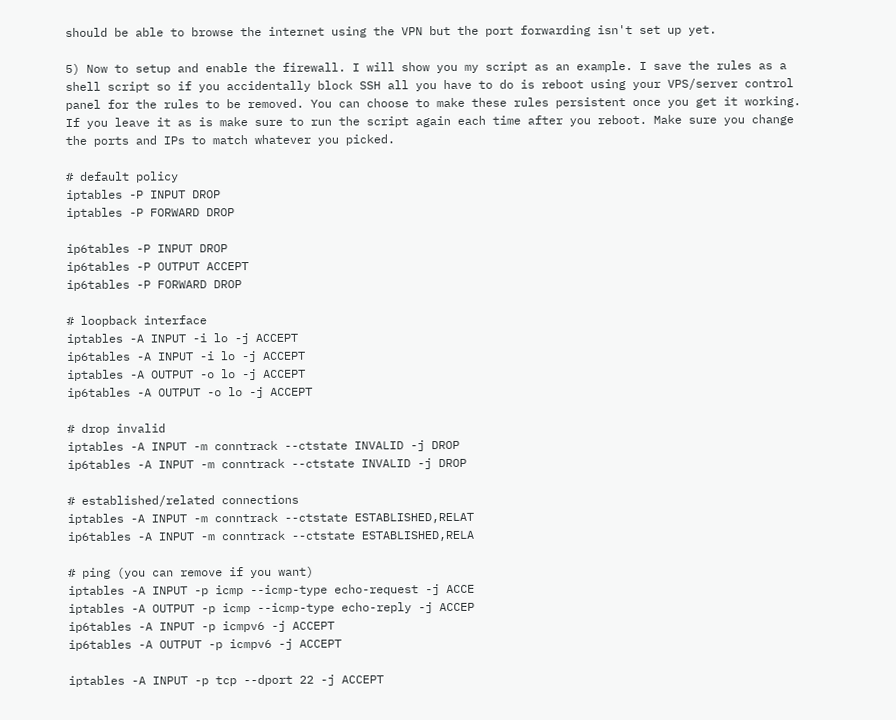should be able to browse the internet using the VPN but the port forwarding isn't set up yet.

5) Now to setup and enable the firewall. I will show you my script as an example. I save the rules as a shell script so if you accidentally block SSH all you have to do is reboot using your VPS/server control panel for the rules to be removed. You can choose to make these rules persistent once you get it working. If you leave it as is make sure to run the script again each time after you reboot. Make sure you change the ports and IPs to match whatever you picked.

# default policy
iptables -P INPUT DROP
iptables -P FORWARD DROP

ip6tables -P INPUT DROP
ip6tables -P OUTPUT ACCEPT
ip6tables -P FORWARD DROP

# loopback interface
iptables -A INPUT -i lo -j ACCEPT
ip6tables -A INPUT -i lo -j ACCEPT
iptables -A OUTPUT -o lo -j ACCEPT
ip6tables -A OUTPUT -o lo -j ACCEPT

# drop invalid
iptables -A INPUT -m conntrack --ctstate INVALID -j DROP
ip6tables -A INPUT -m conntrack --ctstate INVALID -j DROP

# established/related connections
iptables -A INPUT -m conntrack --ctstate ESTABLISHED,RELAT
ip6tables -A INPUT -m conntrack --ctstate ESTABLISHED,RELA

# ping (you can remove if you want)
iptables -A INPUT -p icmp --icmp-type echo-request -j ACCE
iptables -A OUTPUT -p icmp --icmp-type echo-reply -j ACCEP
ip6tables -A INPUT -p icmpv6 -j ACCEPT
ip6tables -A OUTPUT -p icmpv6 -j ACCEPT

iptables -A INPUT -p tcp --dport 22 -j ACCEPT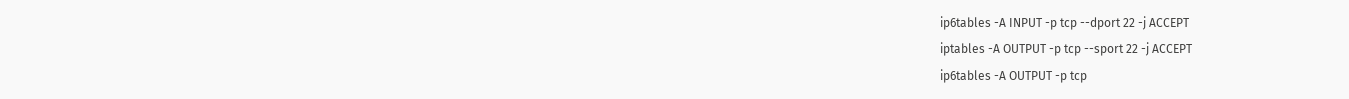ip6tables -A INPUT -p tcp --dport 22 -j ACCEPT
iptables -A OUTPUT -p tcp --sport 22 -j ACCEPT
ip6tables -A OUTPUT -p tcp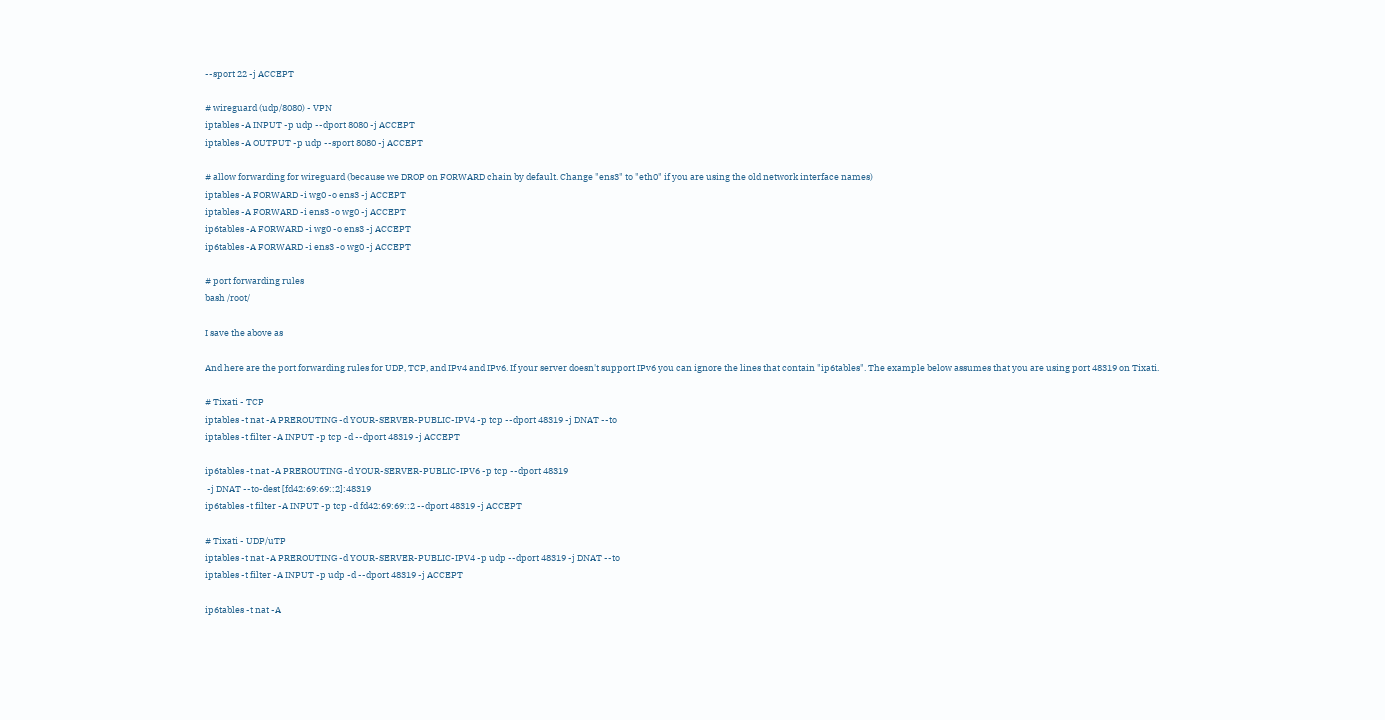--sport 22 -j ACCEPT

# wireguard (udp/8080) - VPN
iptables -A INPUT -p udp --dport 8080 -j ACCEPT
iptables -A OUTPUT -p udp --sport 8080 -j ACCEPT

# allow forwarding for wireguard (because we DROP on FORWARD chain by default. Change "ens3" to "eth0" if you are using the old network interface names)
iptables -A FORWARD -i wg0 -o ens3 -j ACCEPT
iptables -A FORWARD -i ens3 -o wg0 -j ACCEPT
ip6tables -A FORWARD -i wg0 -o ens3 -j ACCEPT
ip6tables -A FORWARD -i ens3 -o wg0 -j ACCEPT

# port forwarding rules
bash /root/

I save the above as

And here are the port forwarding rules for UDP, TCP, and IPv4 and IPv6. If your server doesn't support IPv6 you can ignore the lines that contain "ip6tables". The example below assumes that you are using port 48319 on Tixati.

# Tixati - TCP
iptables -t nat -A PREROUTING -d YOUR-SERVER-PUBLIC-IPV4 -p tcp --dport 48319 -j DNAT --to
iptables -t filter -A INPUT -p tcp -d --dport 48319 -j ACCEPT

ip6tables -t nat -A PREROUTING -d YOUR-SERVER-PUBLIC-IPV6 -p tcp --dport 48319
 -j DNAT --to-dest [fd42:69:69::2]:48319
ip6tables -t filter -A INPUT -p tcp -d fd42:69:69::2 --dport 48319 -j ACCEPT

# Tixati - UDP/uTP
iptables -t nat -A PREROUTING -d YOUR-SERVER-PUBLIC-IPV4 -p udp --dport 48319 -j DNAT --to
iptables -t filter -A INPUT -p udp -d --dport 48319 -j ACCEPT

ip6tables -t nat -A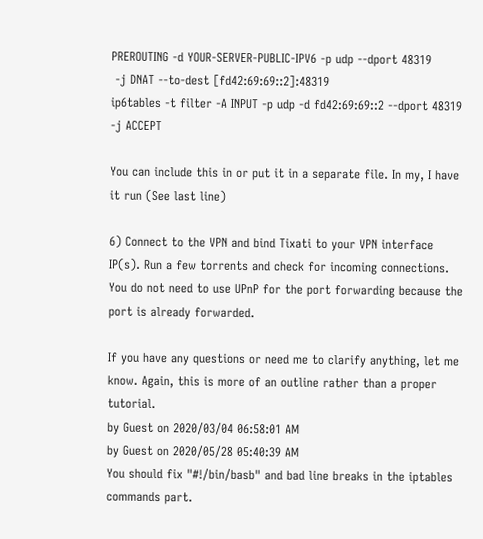PREROUTING -d YOUR-SERVER-PUBLIC-IPV6 -p udp --dport 48319
 -j DNAT --to-dest [fd42:69:69::2]:48319
ip6tables -t filter -A INPUT -p udp -d fd42:69:69::2 --dport 48319 -j ACCEPT

You can include this in or put it in a separate file. In my, I have it run (See last line)

6) Connect to the VPN and bind Tixati to your VPN interface IP(s). Run a few torrents and check for incoming connections. You do not need to use UPnP for the port forwarding because the port is already forwarded.

If you have any questions or need me to clarify anything, let me know. Again, this is more of an outline rather than a proper tutorial.
by Guest on 2020/03/04 06:58:01 AM
by Guest on 2020/05/28 05:40:39 AM
You should fix "#!/bin/basb" and bad line breaks in the iptables commands part.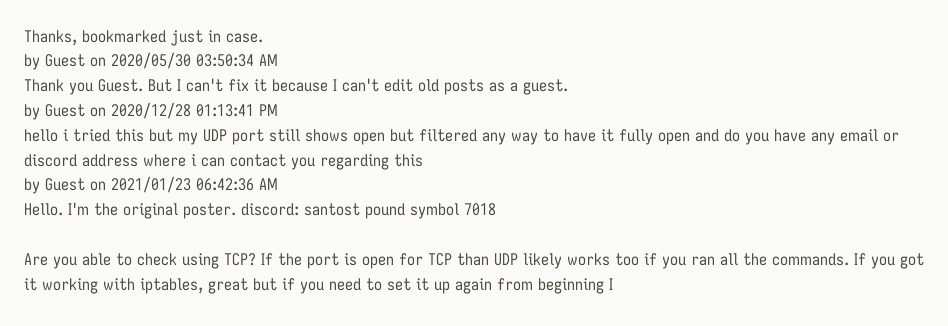Thanks, bookmarked just in case.
by Guest on 2020/05/30 03:50:34 AM
Thank you Guest. But I can't fix it because I can't edit old posts as a guest.
by Guest on 2020/12/28 01:13:41 PM
hello i tried this but my UDP port still shows open but filtered any way to have it fully open and do you have any email or discord address where i can contact you regarding this
by Guest on 2021/01/23 06:42:36 AM
Hello. I'm the original poster. discord: santost pound symbol 7018

Are you able to check using TCP? If the port is open for TCP than UDP likely works too if you ran all the commands. If you got it working with iptables, great but if you need to set it up again from beginning I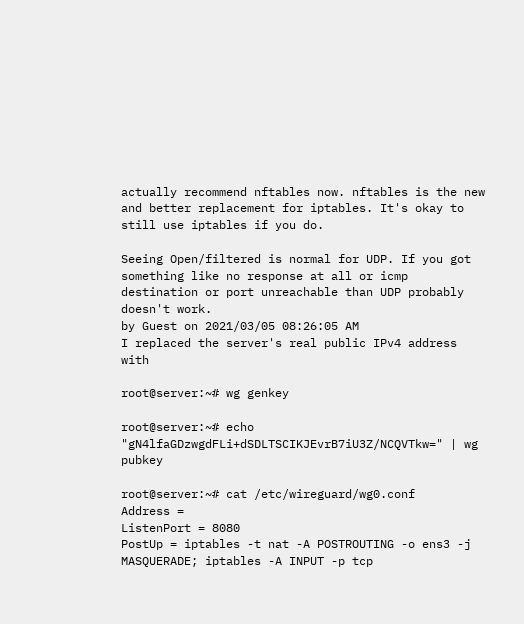actually recommend nftables now. nftables is the new and better replacement for iptables. It's okay to still use iptables if you do.

Seeing Open/filtered is normal for UDP. If you got something like no response at all or icmp destination or port unreachable than UDP probably doesn't work.
by Guest on 2021/03/05 08:26:05 AM
I replaced the server's real public IPv4 address with

root@server:~# wg genkey

root@server:~# echo "gN4lfaGDzwgdFLi+dSDLTSCIKJEvrB7iU3Z/NCQVTkw=" | wg pubkey

root@server:~# cat /etc/wireguard/wg0.conf
Address =
ListenPort = 8080
PostUp = iptables -t nat -A POSTROUTING -o ens3 -j MASQUERADE; iptables -A INPUT -p tcp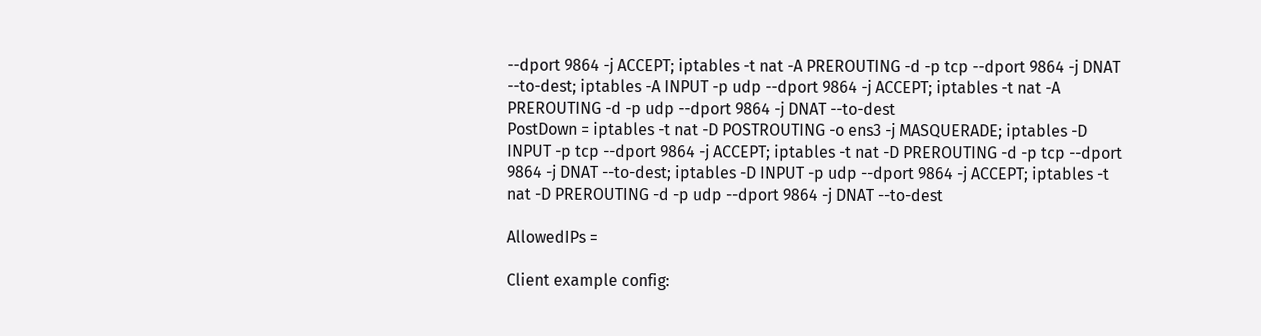--dport 9864 -j ACCEPT; iptables -t nat -A PREROUTING -d -p tcp --dport 9864 -j DNAT --to-dest; iptables -A INPUT -p udp --dport 9864 -j ACCEPT; iptables -t nat -A PREROUTING -d -p udp --dport 9864 -j DNAT --to-dest
PostDown = iptables -t nat -D POSTROUTING -o ens3 -j MASQUERADE; iptables -D INPUT -p tcp --dport 9864 -j ACCEPT; iptables -t nat -D PREROUTING -d -p tcp --dport 9864 -j DNAT --to-dest; iptables -D INPUT -p udp --dport 9864 -j ACCEPT; iptables -t nat -D PREROUTING -d -p udp --dport 9864 -j DNAT --to-dest

AllowedIPs =

Client example config: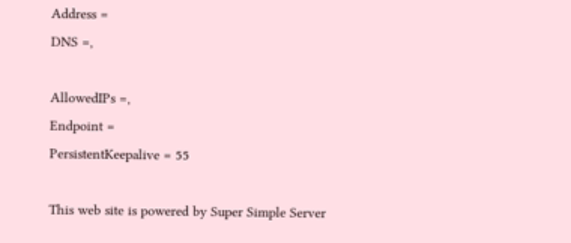Address =
DNS =,

AllowedIPs =,
Endpoint =
PersistentKeepalive = 55

This web site is powered by Super Simple Server